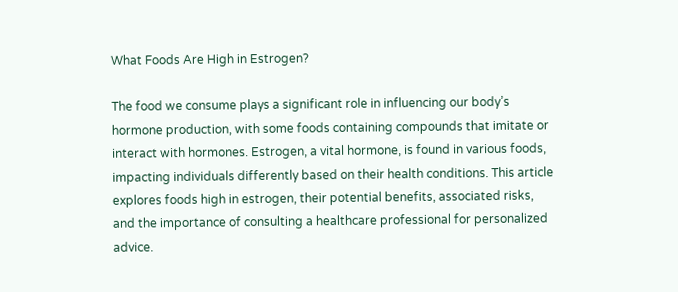What Foods Are High in Estrogen?

The food we consume plays a significant role in influencing our body’s hormone production, with some foods containing compounds that imitate or interact with hormones. Estrogen, a vital hormone, is found in various foods, impacting individuals differently based on their health conditions. This article explores foods high in estrogen, their potential benefits, associated risks, and the importance of consulting a healthcare professional for personalized advice.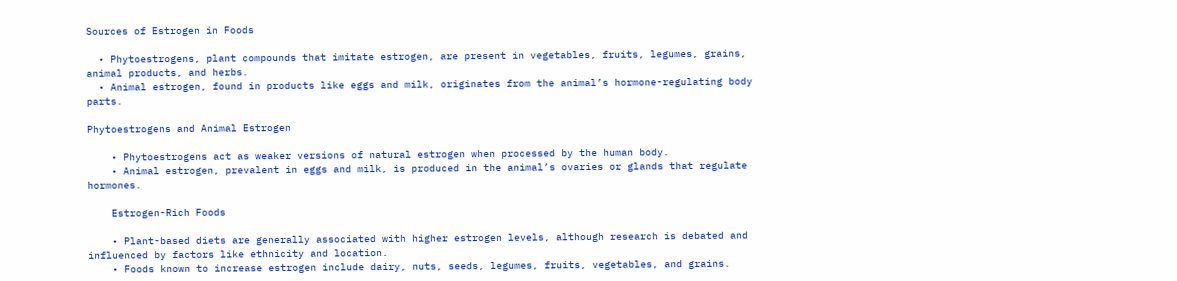Sources of Estrogen in Foods

  • Phytoestrogens, plant compounds that imitate estrogen, are present in vegetables, fruits, legumes, grains, animal products, and herbs.
  • Animal estrogen, found in products like eggs and milk, originates from the animal’s hormone-regulating body parts.

Phytoestrogens and Animal Estrogen

    • Phytoestrogens act as weaker versions of natural estrogen when processed by the human body.
    • Animal estrogen, prevalent in eggs and milk, is produced in the animal’s ovaries or glands that regulate hormones.

    Estrogen-Rich Foods

    • Plant-based diets are generally associated with higher estrogen levels, although research is debated and influenced by factors like ethnicity and location.
    • Foods known to increase estrogen include dairy, nuts, seeds, legumes, fruits, vegetables, and grains.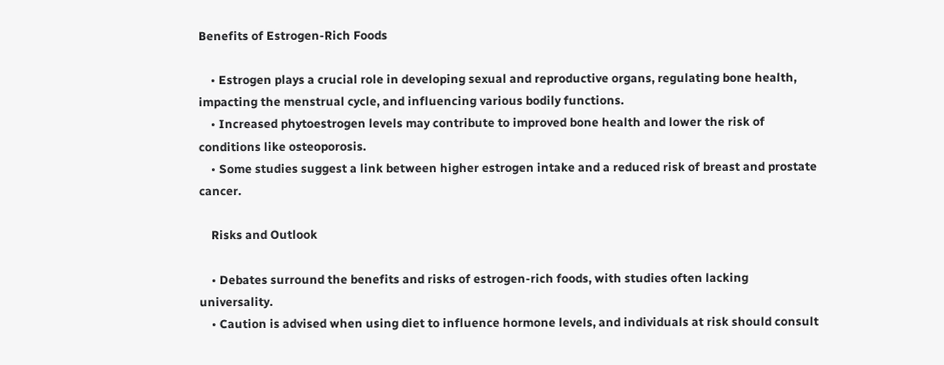Benefits of Estrogen-Rich Foods

    • Estrogen plays a crucial role in developing sexual and reproductive organs, regulating bone health, impacting the menstrual cycle, and influencing various bodily functions.
    • Increased phytoestrogen levels may contribute to improved bone health and lower the risk of conditions like osteoporosis.
    • Some studies suggest a link between higher estrogen intake and a reduced risk of breast and prostate cancer.

    Risks and Outlook

    • Debates surround the benefits and risks of estrogen-rich foods, with studies often lacking universality.
    • Caution is advised when using diet to influence hormone levels, and individuals at risk should consult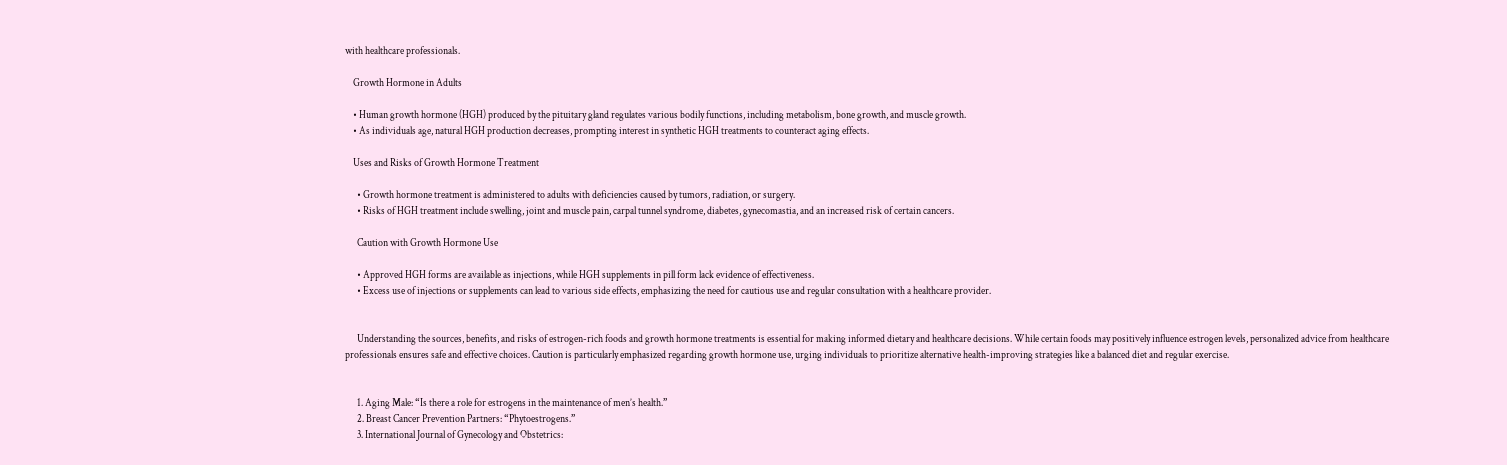with healthcare professionals.

    Growth Hormone in Adults

    • Human growth hormone (HGH) produced by the pituitary gland regulates various bodily functions, including metabolism, bone growth, and muscle growth.
    • As individuals age, natural HGH production decreases, prompting interest in synthetic HGH treatments to counteract aging effects.

    Uses and Risks of Growth Hormone Treatment

      • Growth hormone treatment is administered to adults with deficiencies caused by tumors, radiation, or surgery.
      • Risks of HGH treatment include swelling, joint and muscle pain, carpal tunnel syndrome, diabetes, gynecomastia, and an increased risk of certain cancers.

      Caution with Growth Hormone Use

      • Approved HGH forms are available as injections, while HGH supplements in pill form lack evidence of effectiveness.
      • Excess use of injections or supplements can lead to various side effects, emphasizing the need for cautious use and regular consultation with a healthcare provider.


      Understanding the sources, benefits, and risks of estrogen-rich foods and growth hormone treatments is essential for making informed dietary and healthcare decisions. While certain foods may positively influence estrogen levels, personalized advice from healthcare professionals ensures safe and effective choices. Caution is particularly emphasized regarding growth hormone use, urging individuals to prioritize alternative health-improving strategies like a balanced diet and regular exercise.


      1. Aging Male: “Is there a role for estrogens in the maintenance of men’s health.”
      2. Breast Cancer Prevention Partners: “Phytoestrogens.”
      3. International Journal of Gynecology and Obstetrics: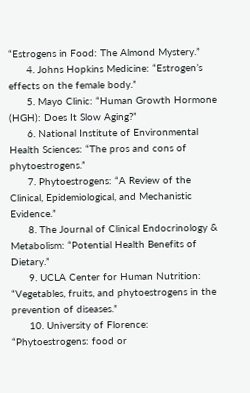“Estrogens in Food: The Almond Mystery.”
      4. Johns Hopkins Medicine: “Estrogen’s effects on the female body.”
      5. Mayo Clinic: “Human Growth Hormone (HGH): Does It Slow Aging?”
      6. National Institute of Environmental Health Sciences: “The pros and cons of phytoestrogens.”
      7. Phytoestrogens: “A Review of the Clinical, Epidemiological, and Mechanistic Evidence.”
      8. The Journal of Clinical Endocrinology & Metabolism: “Potential Health Benefits of Dietary.”
      9. UCLA Center for Human Nutrition: “Vegetables, fruits, and phytoestrogens in the prevention of diseases.”
      10. University of Florence: “Phytoestrogens: food or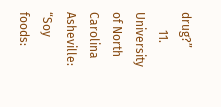drug?”
      11. University of North Carolina Asheville: “Soy foods: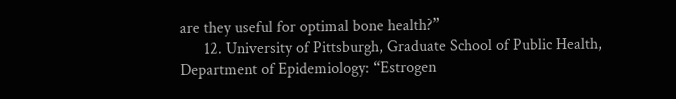are they useful for optimal bone health?”
      12. University of Pittsburgh, Graduate School of Public Health, Department of Epidemiology: “Estrogen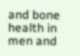and bone health in men and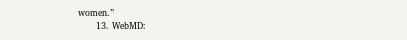women.”
      13. WebMD: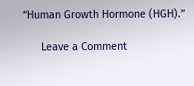“Human Growth Hormone (HGH).”

      Leave a Comment